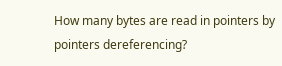How many bytes are read in pointers by pointers dereferencing?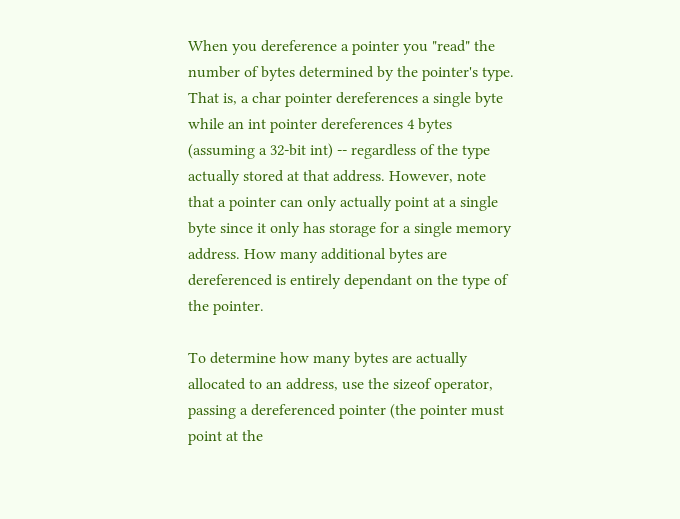When you dereference a pointer you "read" the number of bytes determined by the pointer's type. That is, a char pointer dereferences a single byte while an int pointer dereferences 4 bytes (assuming a 32-bit int) -- regardless of the type actually stored at that address. However, note that a pointer can only actually point at a single byte since it only has storage for a single memory address. How many additional bytes are dereferenced is entirely dependant on the type of the pointer.

To determine how many bytes are actually allocated to an address, use the sizeof operator, passing a dereferenced pointer (the pointer must point at the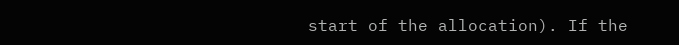start of the allocation). If the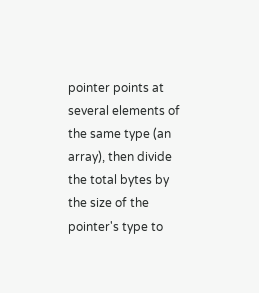pointer points at several elements of the same type (an array), then divide the total bytes by the size of the pointer's type to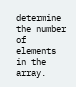determine the number of elements in the array.